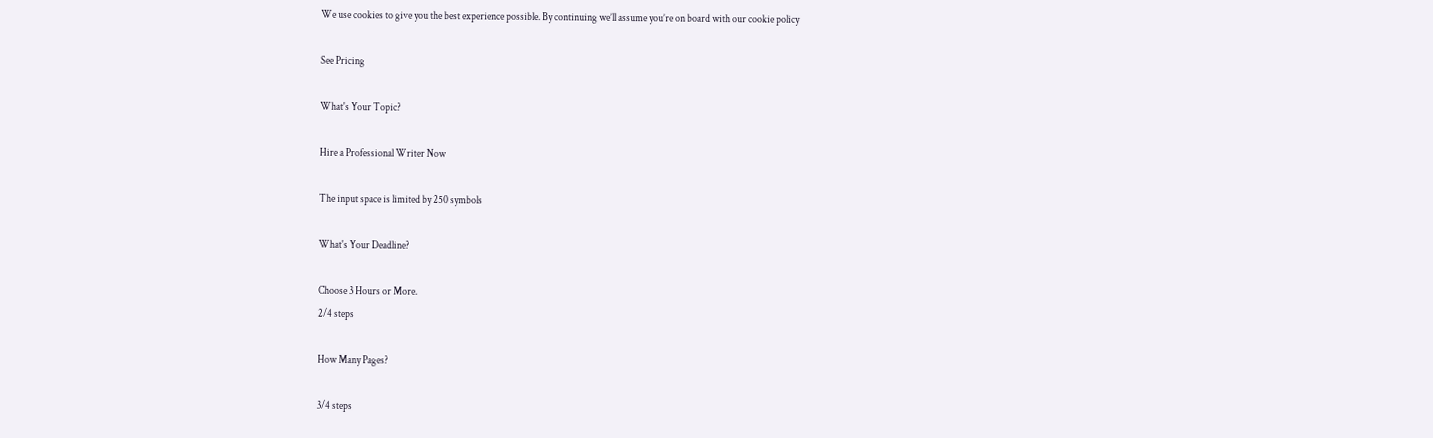We use cookies to give you the best experience possible. By continuing we’ll assume you’re on board with our cookie policy

See Pricing

What's Your Topic?

Hire a Professional Writer Now

The input space is limited by 250 symbols

What's Your Deadline?

Choose 3 Hours or More.
2/4 steps

How Many Pages?

3/4 steps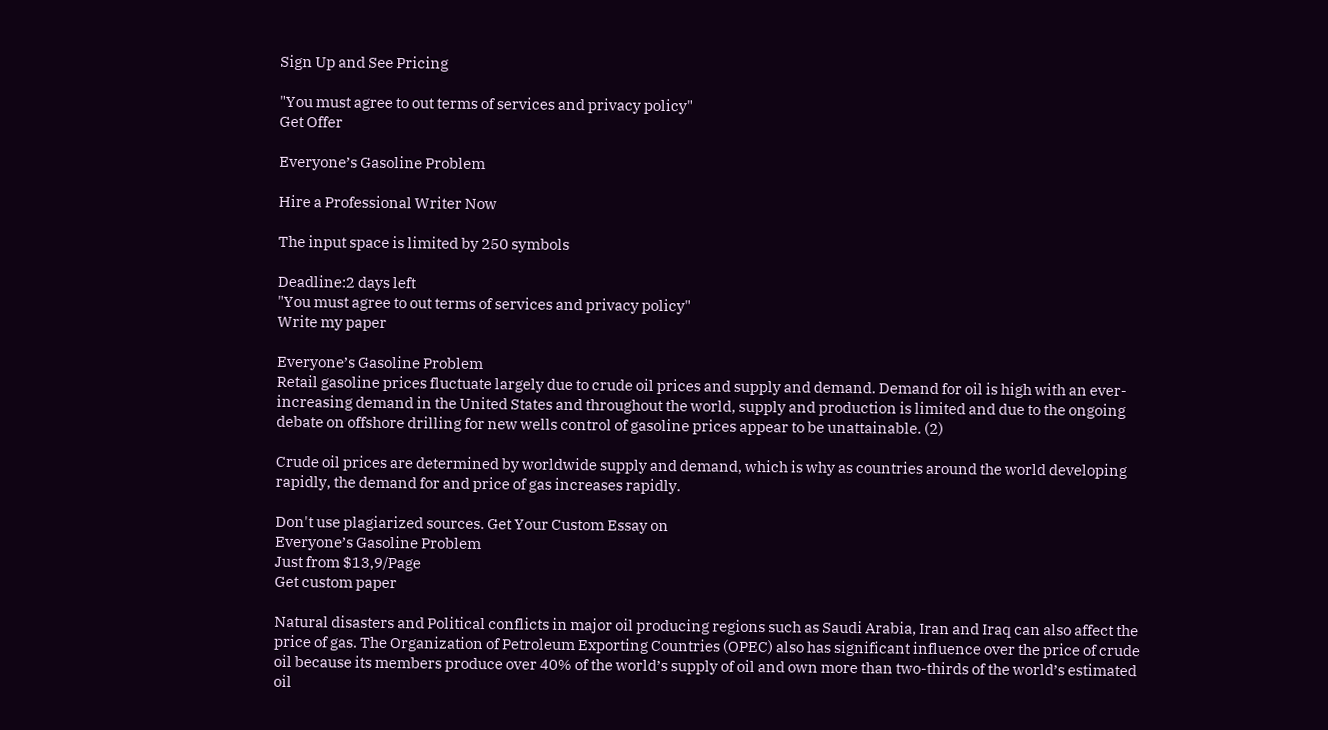Sign Up and See Pricing

"You must agree to out terms of services and privacy policy"
Get Offer

Everyone’s Gasoline Problem

Hire a Professional Writer Now

The input space is limited by 250 symbols

Deadline:2 days left
"You must agree to out terms of services and privacy policy"
Write my paper

Everyone’s Gasoline Problem
Retail gasoline prices fluctuate largely due to crude oil prices and supply and demand. Demand for oil is high with an ever-increasing demand in the United States and throughout the world, supply and production is limited and due to the ongoing debate on offshore drilling for new wells control of gasoline prices appear to be unattainable. (2)

Crude oil prices are determined by worldwide supply and demand, which is why as countries around the world developing rapidly, the demand for and price of gas increases rapidly.

Don't use plagiarized sources. Get Your Custom Essay on
Everyone’s Gasoline Problem
Just from $13,9/Page
Get custom paper

Natural disasters and Political conflicts in major oil producing regions such as Saudi Arabia, Iran and Iraq can also affect the price of gas. The Organization of Petroleum Exporting Countries (OPEC) also has significant influence over the price of crude oil because its members produce over 40% of the world’s supply of oil and own more than two-thirds of the world’s estimated oil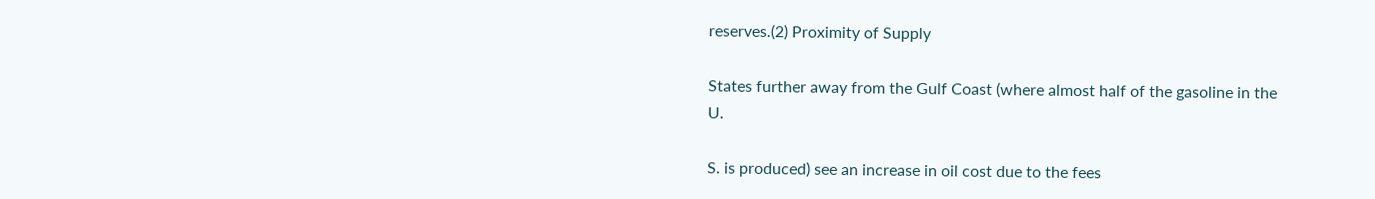reserves.(2) Proximity of Supply

States further away from the Gulf Coast (where almost half of the gasoline in the U.

S. is produced) see an increase in oil cost due to the fees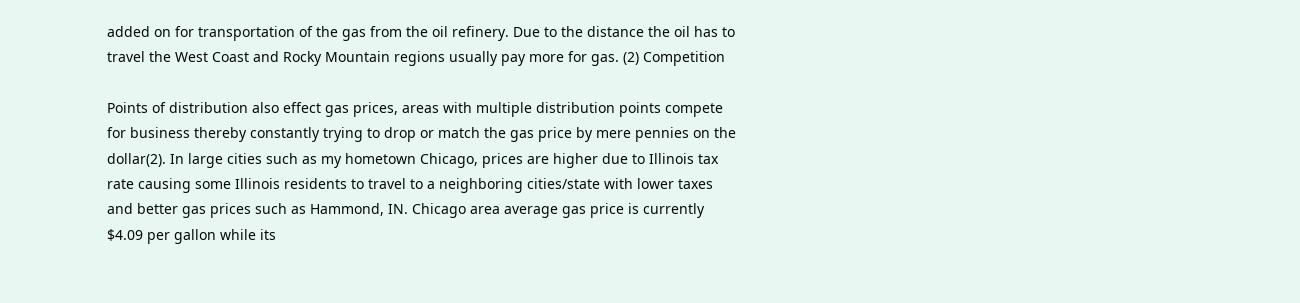added on for transportation of the gas from the oil refinery. Due to the distance the oil has to travel the West Coast and Rocky Mountain regions usually pay more for gas. (2) Competition

Points of distribution also effect gas prices, areas with multiple distribution points compete for business thereby constantly trying to drop or match the gas price by mere pennies on the dollar(2). In large cities such as my hometown Chicago, prices are higher due to Illinois tax rate causing some Illinois residents to travel to a neighboring cities/state with lower taxes and better gas prices such as Hammond, IN. Chicago area average gas price is currently $4.09 per gallon while its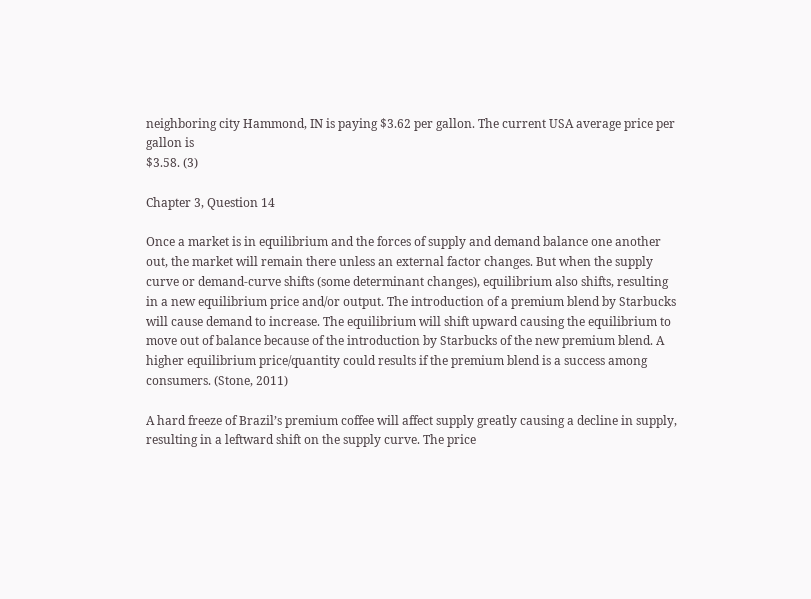neighboring city Hammond, IN is paying $3.62 per gallon. The current USA average price per gallon is
$3.58. (3)

Chapter 3, Question 14

Once a market is in equilibrium and the forces of supply and demand balance one another out, the market will remain there unless an external factor changes. But when the supply curve or demand-curve shifts (some determinant changes), equilibrium also shifts, resulting in a new equilibrium price and/or output. The introduction of a premium blend by Starbucks will cause demand to increase. The equilibrium will shift upward causing the equilibrium to move out of balance because of the introduction by Starbucks of the new premium blend. A higher equilibrium price/quantity could results if the premium blend is a success among consumers. (Stone, 2011)

A hard freeze of Brazil’s premium coffee will affect supply greatly causing a decline in supply, resulting in a leftward shift on the supply curve. The price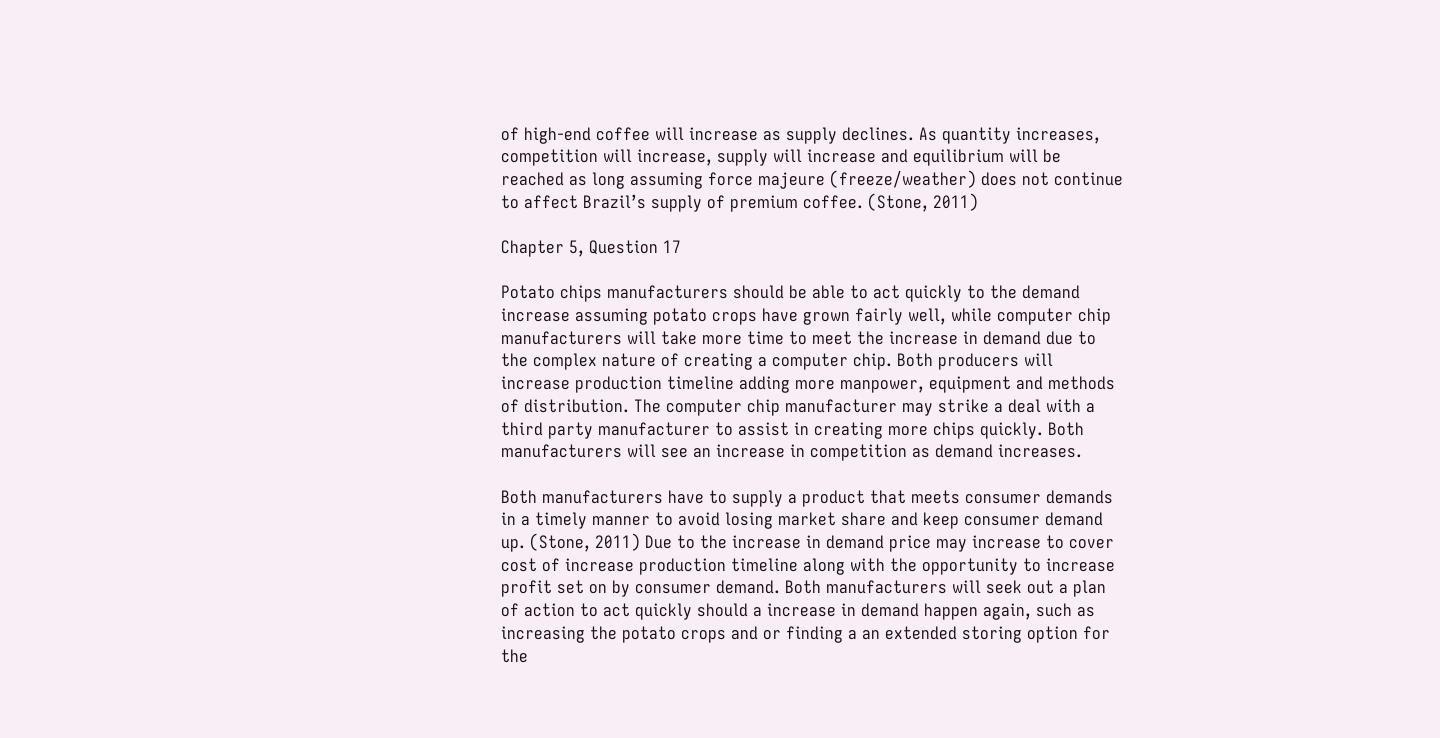of high-end coffee will increase as supply declines. As quantity increases, competition will increase, supply will increase and equilibrium will be reached as long assuming force majeure (freeze/weather) does not continue to affect Brazil’s supply of premium coffee. (Stone, 2011)

Chapter 5, Question 17

Potato chips manufacturers should be able to act quickly to the demand increase assuming potato crops have grown fairly well, while computer chip manufacturers will take more time to meet the increase in demand due to the complex nature of creating a computer chip. Both producers will increase production timeline adding more manpower, equipment and methods of distribution. The computer chip manufacturer may strike a deal with a third party manufacturer to assist in creating more chips quickly. Both manufacturers will see an increase in competition as demand increases.

Both manufacturers have to supply a product that meets consumer demands in a timely manner to avoid losing market share and keep consumer demand up. (Stone, 2011) Due to the increase in demand price may increase to cover cost of increase production timeline along with the opportunity to increase profit set on by consumer demand. Both manufacturers will seek out a plan of action to act quickly should a increase in demand happen again, such as increasing the potato crops and or finding a an extended storing option for the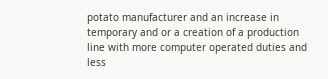potato manufacturer and an increase in temporary and or a creation of a production line with more computer operated duties and less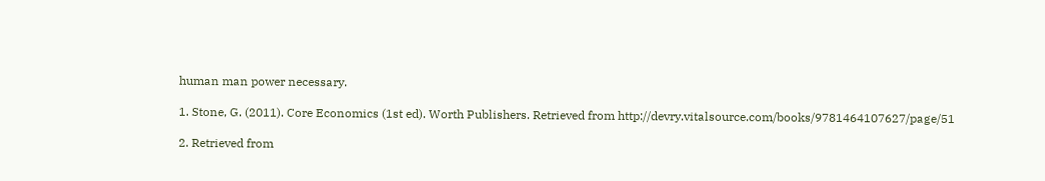human man power necessary.

1. Stone, G. (2011). Core Economics (1st ed). Worth Publishers. Retrieved from http://devry.vitalsource.com/books/9781464107627/page/51

2. Retrieved from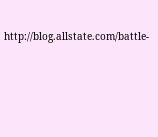http://blog.allstate.com/battle-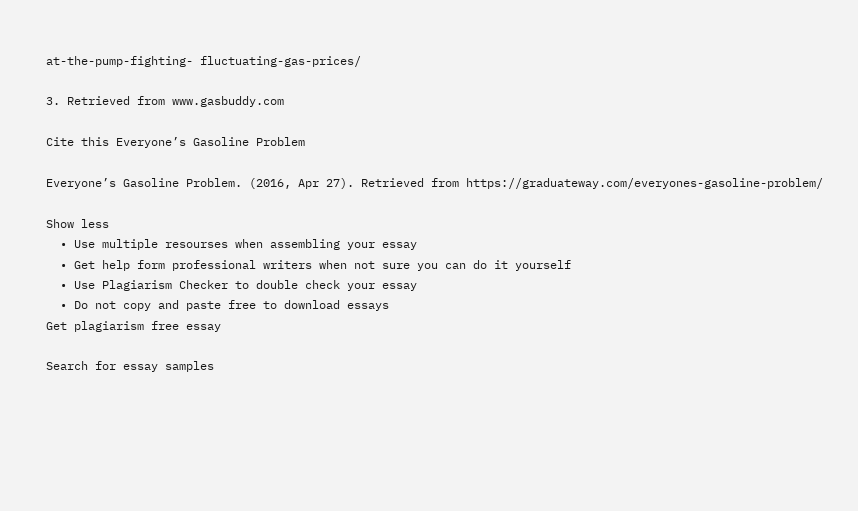at-the-pump-fighting- fluctuating-gas-prices/

3. Retrieved from www.gasbuddy.com

Cite this Everyone’s Gasoline Problem

Everyone’s Gasoline Problem. (2016, Apr 27). Retrieved from https://graduateway.com/everyones-gasoline-problem/

Show less
  • Use multiple resourses when assembling your essay
  • Get help form professional writers when not sure you can do it yourself
  • Use Plagiarism Checker to double check your essay
  • Do not copy and paste free to download essays
Get plagiarism free essay

Search for essay samples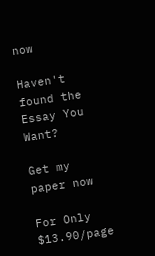now

Haven't found the Essay You Want?

Get my paper now

For Only $13.90/page